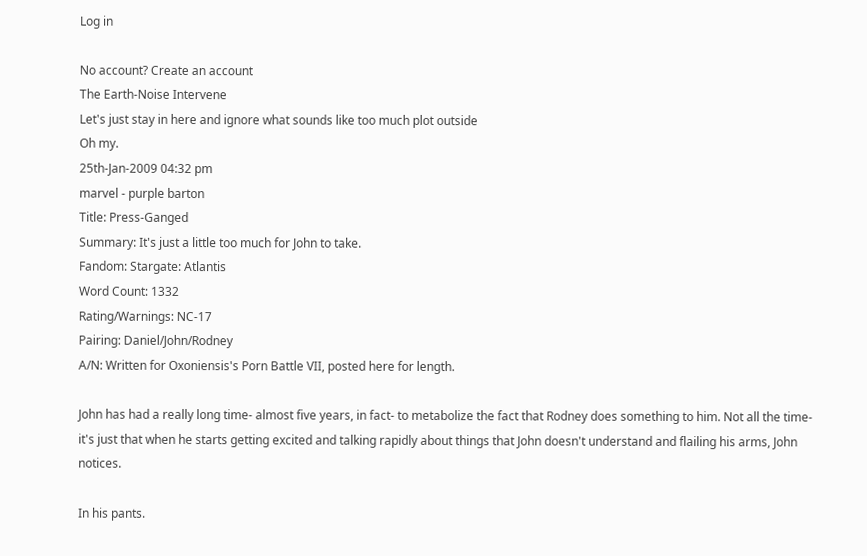Log in

No account? Create an account
The Earth-Noise Intervene
Let's just stay in here and ignore what sounds like too much plot outside
Oh my.
25th-Jan-2009 04:32 pm
marvel - purple barton
Title: Press-Ganged
Summary: It's just a little too much for John to take.
Fandom: Stargate: Atlantis
Word Count: 1332
Rating/Warnings: NC-17
Pairing: Daniel/John/Rodney
A/N: Written for Oxoniensis's Porn Battle VII, posted here for length.

John has had a really long time- almost five years, in fact- to metabolize the fact that Rodney does something to him. Not all the time- it's just that when he starts getting excited and talking rapidly about things that John doesn't understand and flailing his arms, John notices.

In his pants.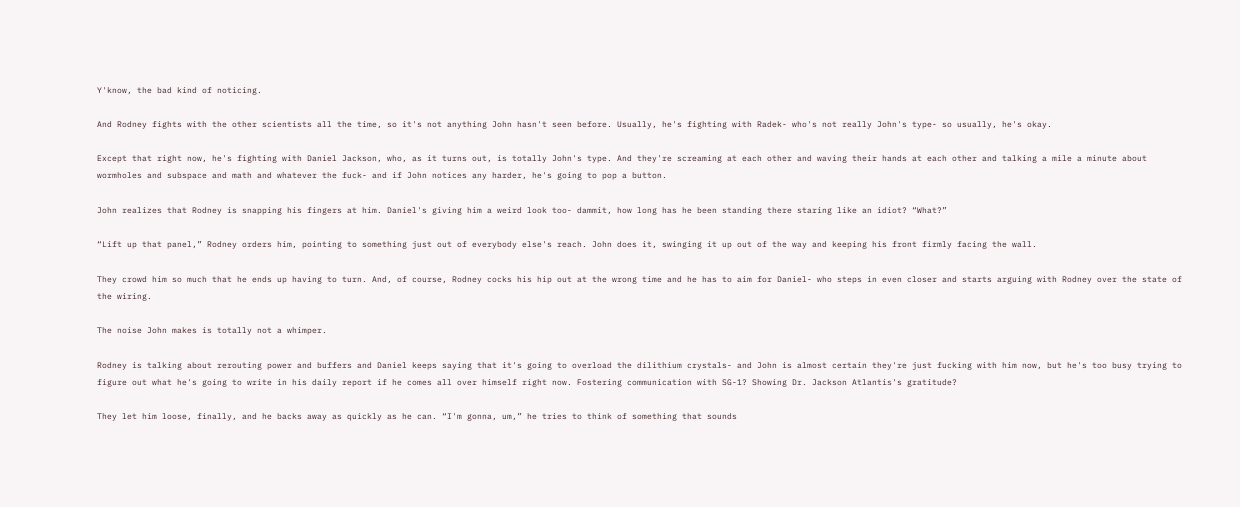Y'know, the bad kind of noticing.

And Rodney fights with the other scientists all the time, so it's not anything John hasn't seen before. Usually, he's fighting with Radek- who's not really John's type- so usually, he's okay.

Except that right now, he's fighting with Daniel Jackson, who, as it turns out, is totally John's type. And they're screaming at each other and waving their hands at each other and talking a mile a minute about wormholes and subspace and math and whatever the fuck- and if John notices any harder, he's going to pop a button.

John realizes that Rodney is snapping his fingers at him. Daniel's giving him a weird look too- dammit, how long has he been standing there staring like an idiot? “What?”

“Lift up that panel,” Rodney orders him, pointing to something just out of everybody else's reach. John does it, swinging it up out of the way and keeping his front firmly facing the wall.

They crowd him so much that he ends up having to turn. And, of course, Rodney cocks his hip out at the wrong time and he has to aim for Daniel- who steps in even closer and starts arguing with Rodney over the state of the wiring.

The noise John makes is totally not a whimper.

Rodney is talking about rerouting power and buffers and Daniel keeps saying that it's going to overload the dilithium crystals- and John is almost certain they're just fucking with him now, but he's too busy trying to figure out what he's going to write in his daily report if he comes all over himself right now. Fostering communication with SG-1? Showing Dr. Jackson Atlantis's gratitude?

They let him loose, finally, and he backs away as quickly as he can. “I'm gonna, um,” he tries to think of something that sounds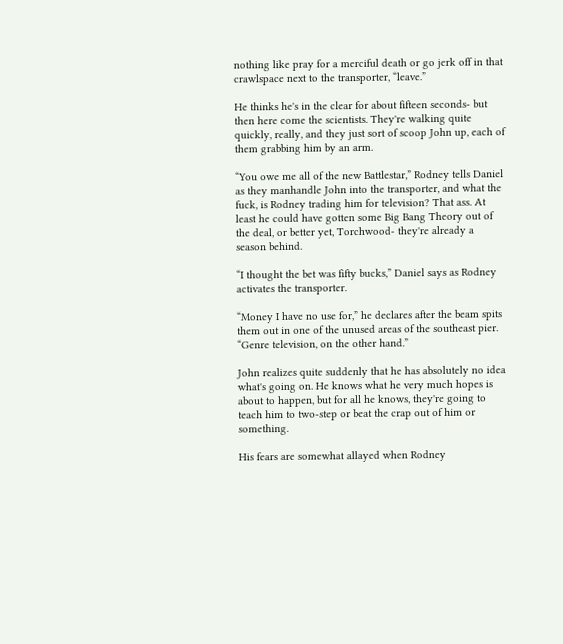nothing like pray for a merciful death or go jerk off in that crawlspace next to the transporter, “leave.”

He thinks he's in the clear for about fifteen seconds- but then here come the scientists. They're walking quite quickly, really, and they just sort of scoop John up, each of them grabbing him by an arm.

“You owe me all of the new Battlestar,” Rodney tells Daniel as they manhandle John into the transporter, and what the fuck, is Rodney trading him for television? That ass. At least he could have gotten some Big Bang Theory out of the deal, or better yet, Torchwood- they're already a season behind.

“I thought the bet was fifty bucks,” Daniel says as Rodney activates the transporter.

“Money I have no use for,” he declares after the beam spits them out in one of the unused areas of the southeast pier. “Genre television, on the other hand.”

John realizes quite suddenly that he has absolutely no idea what's going on. He knows what he very much hopes is about to happen, but for all he knows, they're going to teach him to two-step or beat the crap out of him or something.

His fears are somewhat allayed when Rodney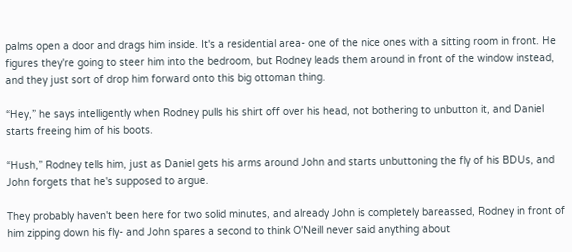palms open a door and drags him inside. It's a residential area- one of the nice ones with a sitting room in front. He figures they're going to steer him into the bedroom, but Rodney leads them around in front of the window instead, and they just sort of drop him forward onto this big ottoman thing.

“Hey,” he says intelligently when Rodney pulls his shirt off over his head, not bothering to unbutton it, and Daniel starts freeing him of his boots.

“Hush,” Rodney tells him, just as Daniel gets his arms around John and starts unbuttoning the fly of his BDUs, and John forgets that he's supposed to argue.

They probably haven't been here for two solid minutes, and already John is completely bareassed, Rodney in front of him zipping down his fly- and John spares a second to think O'Neill never said anything about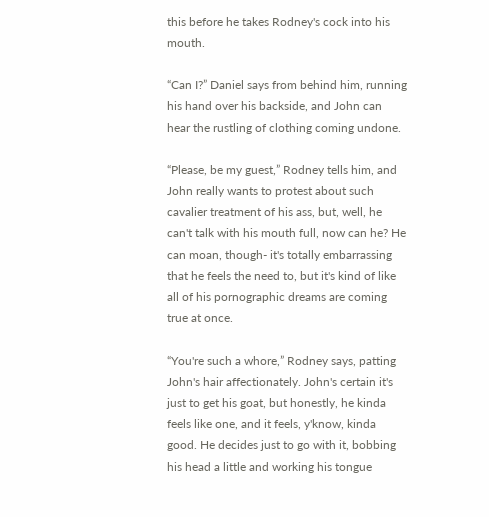this before he takes Rodney's cock into his mouth.

“Can I?” Daniel says from behind him, running his hand over his backside, and John can hear the rustling of clothing coming undone.

“Please, be my guest,” Rodney tells him, and John really wants to protest about such cavalier treatment of his ass, but, well, he can't talk with his mouth full, now can he? He can moan, though- it's totally embarrassing that he feels the need to, but it's kind of like all of his pornographic dreams are coming true at once.

“You're such a whore,” Rodney says, patting John's hair affectionately. John's certain it's just to get his goat, but honestly, he kinda feels like one, and it feels, y'know, kinda good. He decides just to go with it, bobbing his head a little and working his tongue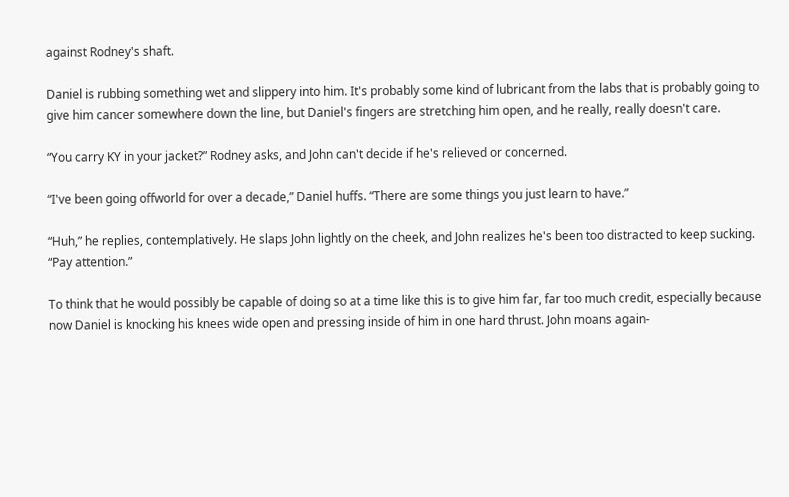against Rodney's shaft.

Daniel is rubbing something wet and slippery into him. It's probably some kind of lubricant from the labs that is probably going to give him cancer somewhere down the line, but Daniel's fingers are stretching him open, and he really, really doesn't care.

“You carry KY in your jacket?” Rodney asks, and John can't decide if he's relieved or concerned.

“I've been going offworld for over a decade,” Daniel huffs. “There are some things you just learn to have.”

“Huh,” he replies, contemplatively. He slaps John lightly on the cheek, and John realizes he's been too distracted to keep sucking. “Pay attention.”

To think that he would possibly be capable of doing so at a time like this is to give him far, far too much credit, especially because now Daniel is knocking his knees wide open and pressing inside of him in one hard thrust. John moans again-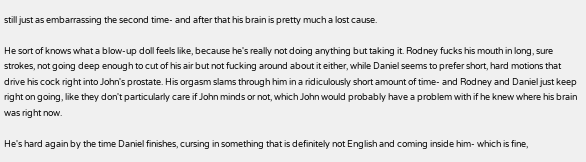still just as embarrassing the second time- and after that his brain is pretty much a lost cause.

He sort of knows what a blow-up doll feels like, because he's really not doing anything but taking it. Rodney fucks his mouth in long, sure strokes, not going deep enough to cut of his air but not fucking around about it either, while Daniel seems to prefer short, hard motions that drive his cock right into John's prostate. His orgasm slams through him in a ridiculously short amount of time- and Rodney and Daniel just keep right on going, like they don't particularly care if John minds or not, which John would probably have a problem with if he knew where his brain was right now.

He's hard again by the time Daniel finishes, cursing in something that is definitely not English and coming inside him- which is fine,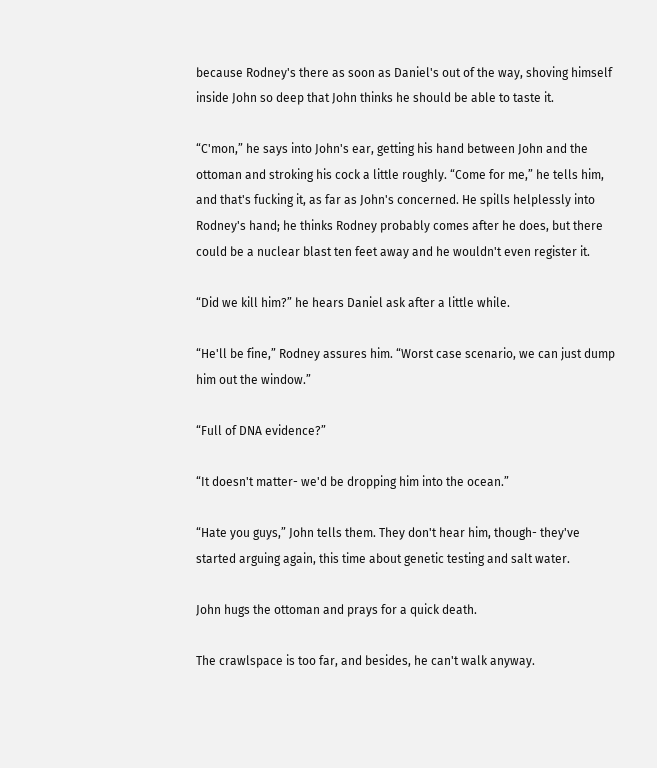because Rodney's there as soon as Daniel's out of the way, shoving himself inside John so deep that John thinks he should be able to taste it.

“C'mon,” he says into John's ear, getting his hand between John and the ottoman and stroking his cock a little roughly. “Come for me,” he tells him, and that's fucking it, as far as John's concerned. He spills helplessly into Rodney's hand; he thinks Rodney probably comes after he does, but there could be a nuclear blast ten feet away and he wouldn't even register it.

“Did we kill him?” he hears Daniel ask after a little while.

“He'll be fine,” Rodney assures him. “Worst case scenario, we can just dump him out the window.”

“Full of DNA evidence?”

“It doesn't matter- we'd be dropping him into the ocean.”

“Hate you guys,” John tells them. They don't hear him, though- they've started arguing again, this time about genetic testing and salt water.

John hugs the ottoman and prays for a quick death.

The crawlspace is too far, and besides, he can't walk anyway.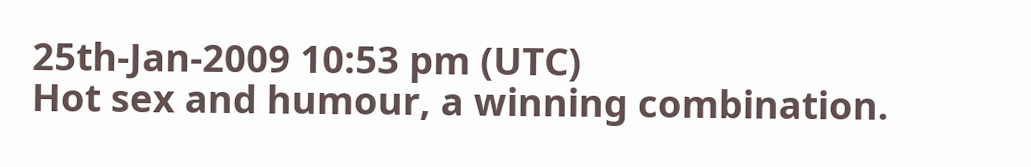25th-Jan-2009 10:53 pm (UTC)
Hot sex and humour, a winning combination.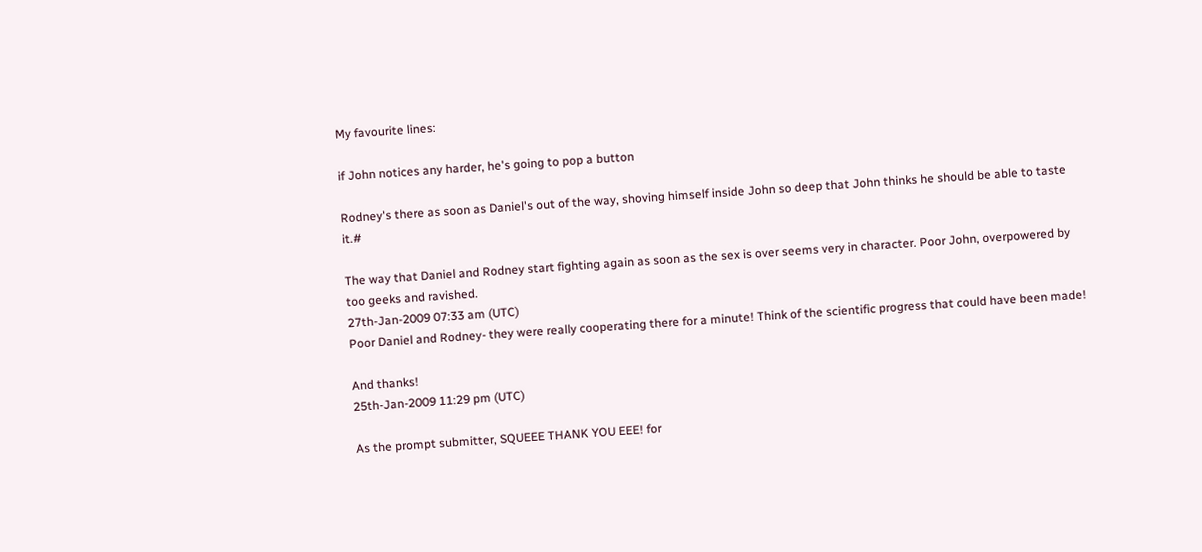My favourite lines:

if John notices any harder, he's going to pop a button

Rodney's there as soon as Daniel's out of the way, shoving himself inside John so deep that John thinks he should be able to taste it.#

The way that Daniel and Rodney start fighting again as soon as the sex is over seems very in character. Poor John, overpowered by too geeks and ravished.
27th-Jan-2009 07:33 am (UTC)
Poor Daniel and Rodney- they were really cooperating there for a minute! Think of the scientific progress that could have been made!

And thanks!
25th-Jan-2009 11:29 pm (UTC)

As the prompt submitter, SQUEEE THANK YOU EEE! for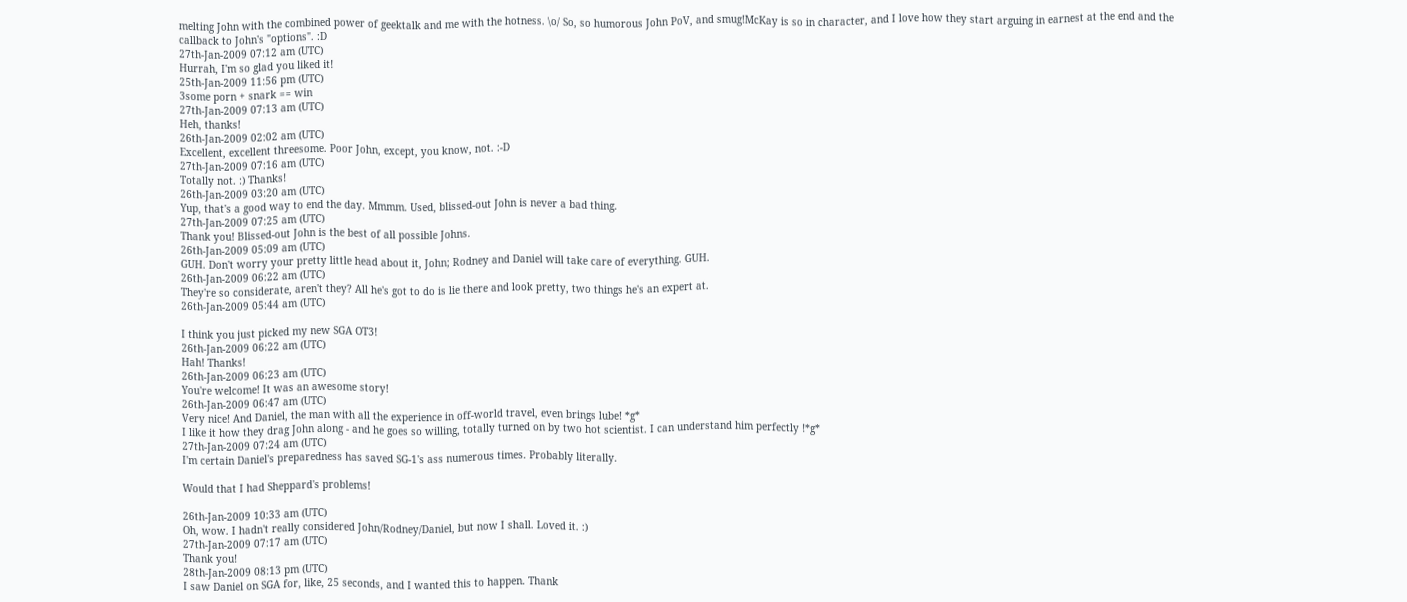melting John with the combined power of geektalk and me with the hotness. \o/ So, so humorous John PoV, and smug!McKay is so in character, and I love how they start arguing in earnest at the end and the callback to John's "options". :D
27th-Jan-2009 07:12 am (UTC)
Hurrah, I'm so glad you liked it!
25th-Jan-2009 11:56 pm (UTC)
3some porn + snark == win
27th-Jan-2009 07:13 am (UTC)
Heh, thanks!
26th-Jan-2009 02:02 am (UTC)
Excellent, excellent threesome. Poor John, except, you know, not. :-D
27th-Jan-2009 07:16 am (UTC)
Totally not. :) Thanks!
26th-Jan-2009 03:20 am (UTC)
Yup, that's a good way to end the day. Mmmm. Used, blissed-out John is never a bad thing.
27th-Jan-2009 07:25 am (UTC)
Thank you! Blissed-out John is the best of all possible Johns.
26th-Jan-2009 05:09 am (UTC)
GUH. Don't worry your pretty little head about it, John; Rodney and Daniel will take care of everything. GUH.
26th-Jan-2009 06:22 am (UTC)
They're so considerate, aren't they? All he's got to do is lie there and look pretty, two things he's an expert at.
26th-Jan-2009 05:44 am (UTC)

I think you just picked my new SGA OT3!
26th-Jan-2009 06:22 am (UTC)
Hah! Thanks!
26th-Jan-2009 06:23 am (UTC)
You're welcome! It was an awesome story!
26th-Jan-2009 06:47 am (UTC)
Very nice! And Daniel, the man with all the experience in off-world travel, even brings lube! *g*
I like it how they drag John along - and he goes so willing, totally turned on by two hot scientist. I can understand him perfectly !*g*
27th-Jan-2009 07:24 am (UTC)
I'm certain Daniel's preparedness has saved SG-1's ass numerous times. Probably literally.

Would that I had Sheppard's problems!

26th-Jan-2009 10:33 am (UTC)
Oh, wow. I hadn't really considered John/Rodney/Daniel, but now I shall. Loved it. :)
27th-Jan-2009 07:17 am (UTC)
Thank you!
28th-Jan-2009 08:13 pm (UTC)
I saw Daniel on SGA for, like, 25 seconds, and I wanted this to happen. Thank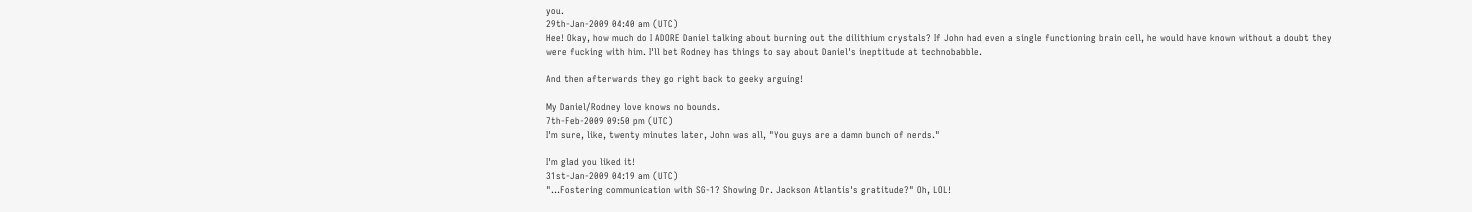you.
29th-Jan-2009 04:40 am (UTC)
Hee! Okay, how much do I ADORE Daniel talking about burning out the dilithium crystals? If John had even a single functioning brain cell, he would have known without a doubt they were fucking with him. I'll bet Rodney has things to say about Daniel's ineptitude at technobabble.

And then afterwards they go right back to geeky arguing!

My Daniel/Rodney love knows no bounds.
7th-Feb-2009 09:50 pm (UTC)
I'm sure, like, twenty minutes later, John was all, "You guys are a damn bunch of nerds."

I'm glad you liked it!
31st-Jan-2009 04:19 am (UTC)
"...Fostering communication with SG-1? Showing Dr. Jackson Atlantis's gratitude?" Oh, LOL!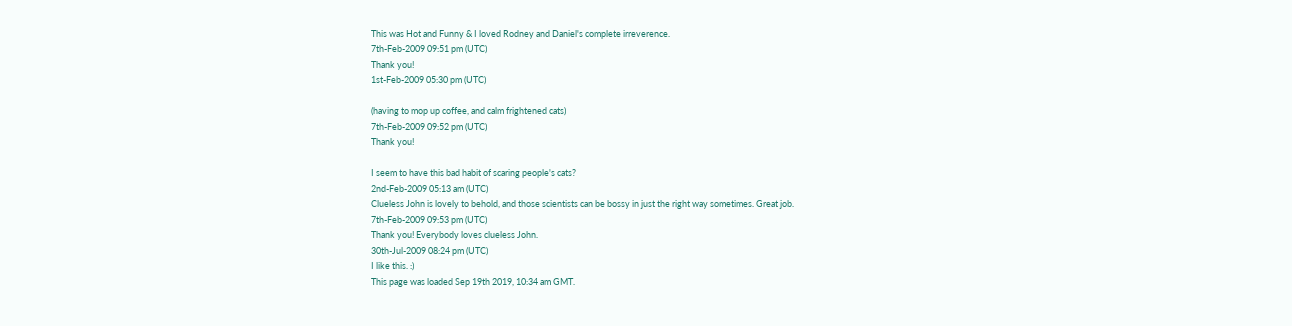This was Hot and Funny & I loved Rodney and Daniel's complete irreverence.
7th-Feb-2009 09:51 pm (UTC)
Thank you!
1st-Feb-2009 05:30 pm (UTC)

(having to mop up coffee, and calm frightened cats)
7th-Feb-2009 09:52 pm (UTC)
Thank you!

I seem to have this bad habit of scaring people's cats?
2nd-Feb-2009 05:13 am (UTC)
Clueless John is lovely to behold, and those scientists can be bossy in just the right way sometimes. Great job.
7th-Feb-2009 09:53 pm (UTC)
Thank you! Everybody loves clueless John.
30th-Jul-2009 08:24 pm (UTC)
I like this. :)
This page was loaded Sep 19th 2019, 10:34 am GMT.